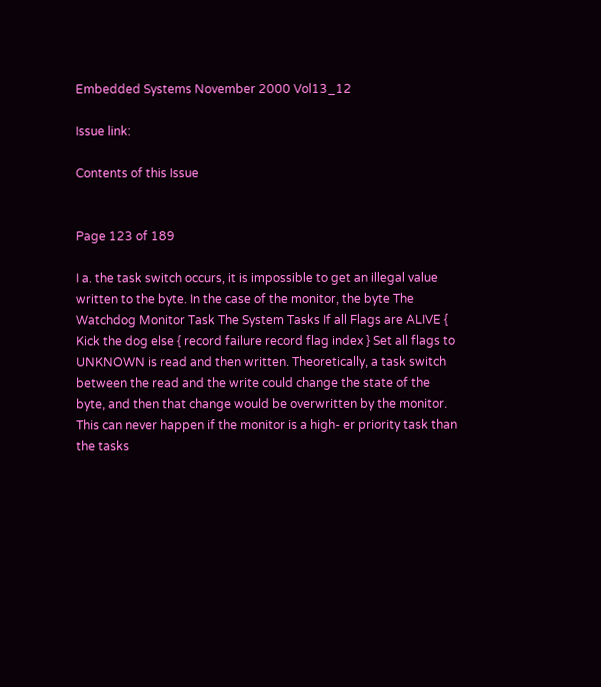Embedded Systems November 2000 Vol13_12

Issue link:

Contents of this Issue


Page 123 of 189

I a. the task switch occurs, it is impossible to get an illegal value written to the byte. In the case of the monitor, the byte The Watchdog Monitor Task The System Tasks If all Flags are ALIVE { Kick the dog else { record failure record flag index } Set all flags to UNKNOWN is read and then written. Theoretically, a task switch between the read and the write could change the state of the byte, and then that change would be overwritten by the monitor. This can never happen if the monitor is a high- er priority task than the tasks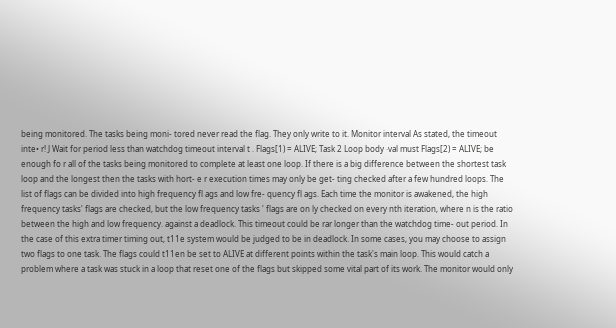being monitored. The tasks being moni- tored never read the flag. They only write to it. Monitor interval As stated, the timeout inte• r! J Wait for period less than watchdog timeout interval t . Flags[1) = ALIVE; Task 2 Loop body ·val must Flags[2) = ALIVE; be enough fo r all of the tasks being monitored to complete at least one loop. If there is a big difference between the shortest task loop and the longest then the tasks with hort- e r execution times may only be get- ting checked after a few hundred loops. The list of flags can be divided into high frequency fl ags and low fre- quency fl ags. Each time the monitor is awakened, the high frequency tasks' flags are checked, but the low frequency tasks ' flags are on ly checked on every nth iteration, where n is the ratio between the high and low frequency. against a deadlock. This timeout could be rar longer than the watchdog time- out period. In the case of this extra timer timing out, t11e system would be judged to be in deadlock. In some cases, you may choose to assign two flags to one task. The flags could t11en be set to ALIVE at different points within the task's main loop. This would catch a problem where a task was stuck in a loop that reset one of the flags but skipped some vital part of its work. The monitor would only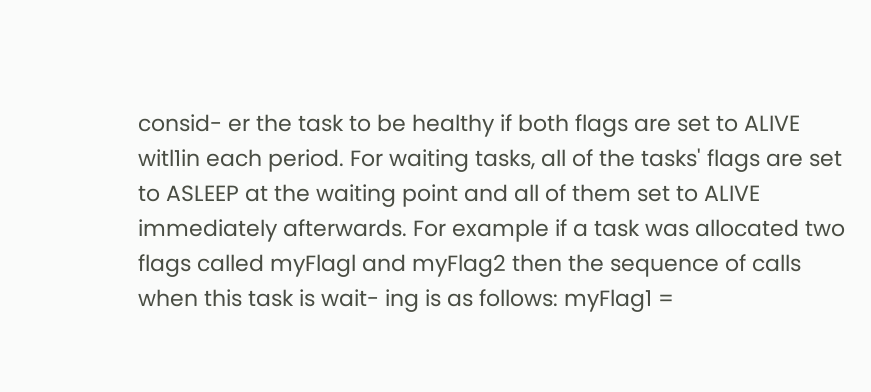consid- er the task to be healthy if both flags are set to ALIVE witl1in each period. For waiting tasks, all of the tasks' flags are set to ASLEEP at the waiting point and all of them set to ALIVE immediately afterwards. For example if a task was allocated two flags called myFlagl and myFlag2 then the sequence of calls when this task is wait- ing is as follows: myFlag1 =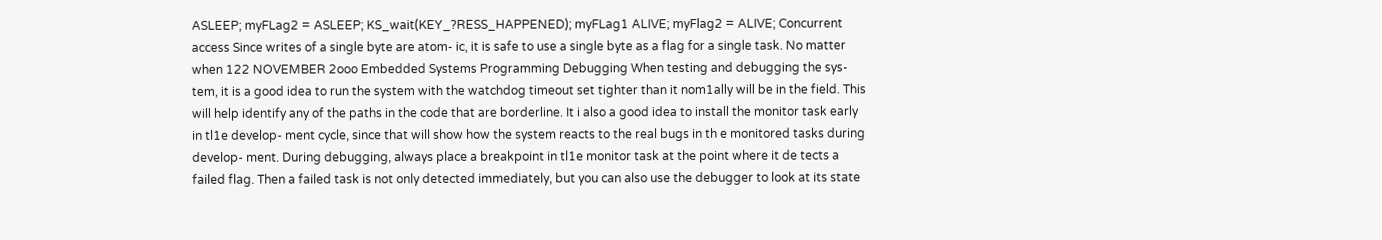ASLEEP; myFLag2 = ASLEEP; KS_wait(KEY_?RESS_HAPPENED); myFLag1 ALIVE; myFlag2 = ALIVE; Concurrent access Since writes of a single byte are atom- ic, it is safe to use a single byte as a flag for a single task. No matter when 122 NOVEMBER 2ooo Embedded Systems Programming Debugging When testing and debugging the sys- tem, it is a good idea to run the system with the watchdog timeout set tighter than it nom1ally will be in the field. This will help identify any of the paths in the code that are borderline. It i also a good idea to install the monitor task early in tl1e develop- ment cycle, since that will show how the system reacts to the real bugs in th e monitored tasks during develop- ment. During debugging, always place a breakpoint in tl1e monitor task at the point where it de tects a failed flag. Then a failed task is not only detected immediately, but you can also use the debugger to look at its state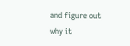and figure out why it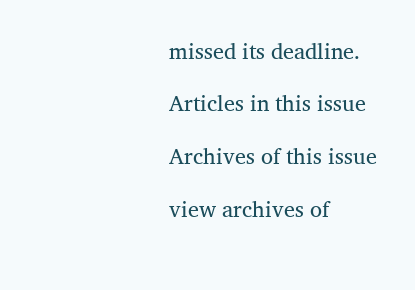missed its deadline.

Articles in this issue

Archives of this issue

view archives of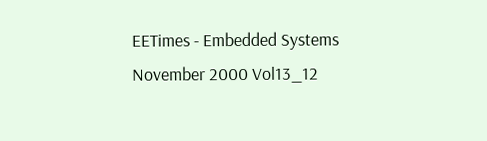EETimes - Embedded Systems November 2000 Vol13_12